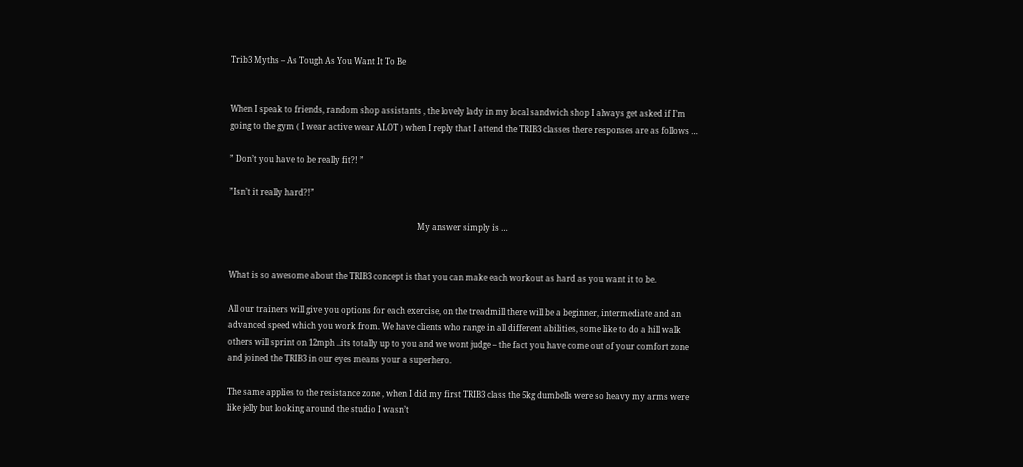Trib3 Myths – As Tough As You Want It To Be


When I speak to friends, random shop assistants , the lovely lady in my local sandwich shop I always get asked if I’m going to the gym ( I wear active wear ALOT ) when I reply that I attend the TRIB3 classes there responses are as follows …

” Don’t you have to be really fit?! ”

”Isn’t it really hard?!”

                                                                                              My answer simply is …


What is so awesome about the TRIB3 concept is that you can make each workout as hard as you want it to be.

All our trainers will give you options for each exercise, on the treadmill there will be a beginner, intermediate and an advanced speed which you work from. We have clients who range in all different abilities, some like to do a hill walk others will sprint on 12mph ..its totally up to you and we wont judge – the fact you have come out of your comfort zone and joined the TRIB3 in our eyes means your a superhero.

The same applies to the resistance zone , when I did my first TRIB3 class the 5kg dumbells were so heavy my arms were like jelly but looking around the studio I wasn’t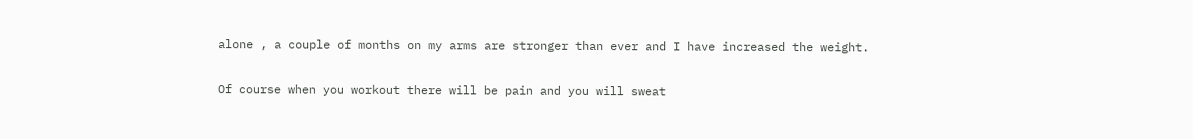alone , a couple of months on my arms are stronger than ever and I have increased the weight.

Of course when you workout there will be pain and you will sweat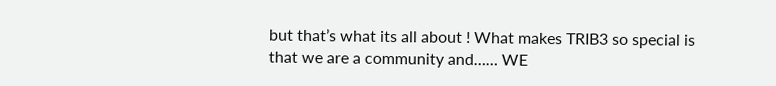but that’s what its all about ! What makes TRIB3 so special is that we are a community and…… WE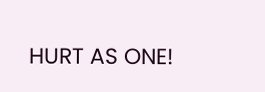HURT AS ONE!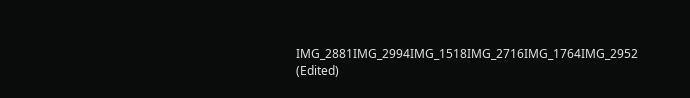IMG_2881IMG_2994IMG_1518IMG_2716IMG_1764IMG_2952 (Edited)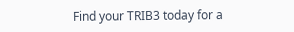Find your TRIB3 today for a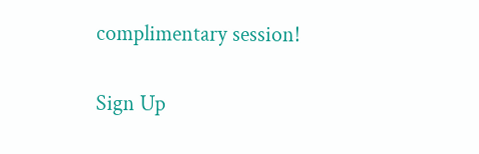complimentary session!

Sign Up